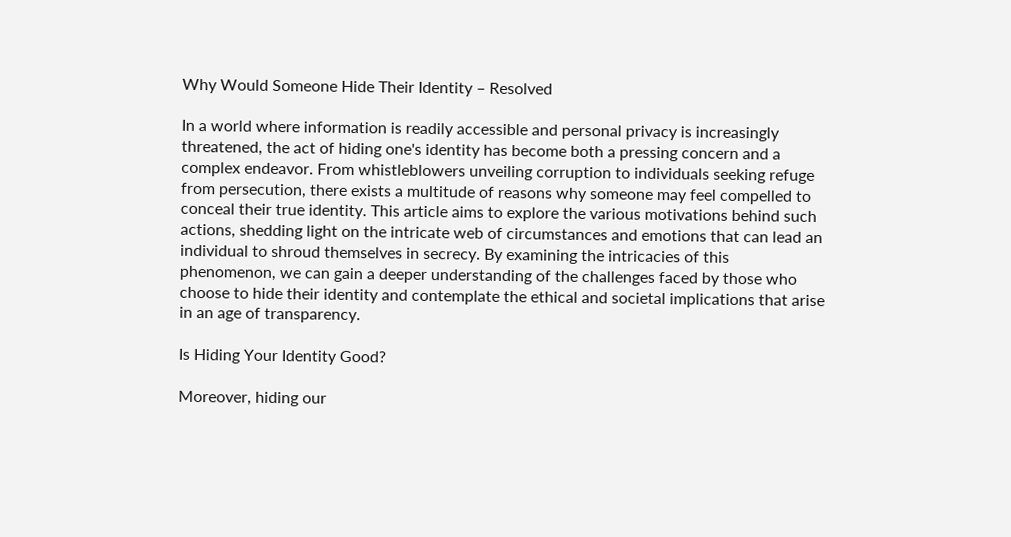Why Would Someone Hide Their Identity – Resolved

In a world where information is readily accessible and personal privacy is increasingly threatened, the act of hiding one's identity has become both a pressing concern and a complex endeavor. From whistleblowers unveiling corruption to individuals seeking refuge from persecution, there exists a multitude of reasons why someone may feel compelled to conceal their true identity. This article aims to explore the various motivations behind such actions, shedding light on the intricate web of circumstances and emotions that can lead an individual to shroud themselves in secrecy. By examining the intricacies of this phenomenon, we can gain a deeper understanding of the challenges faced by those who choose to hide their identity and contemplate the ethical and societal implications that arise in an age of transparency.

Is Hiding Your Identity Good?

Moreover, hiding our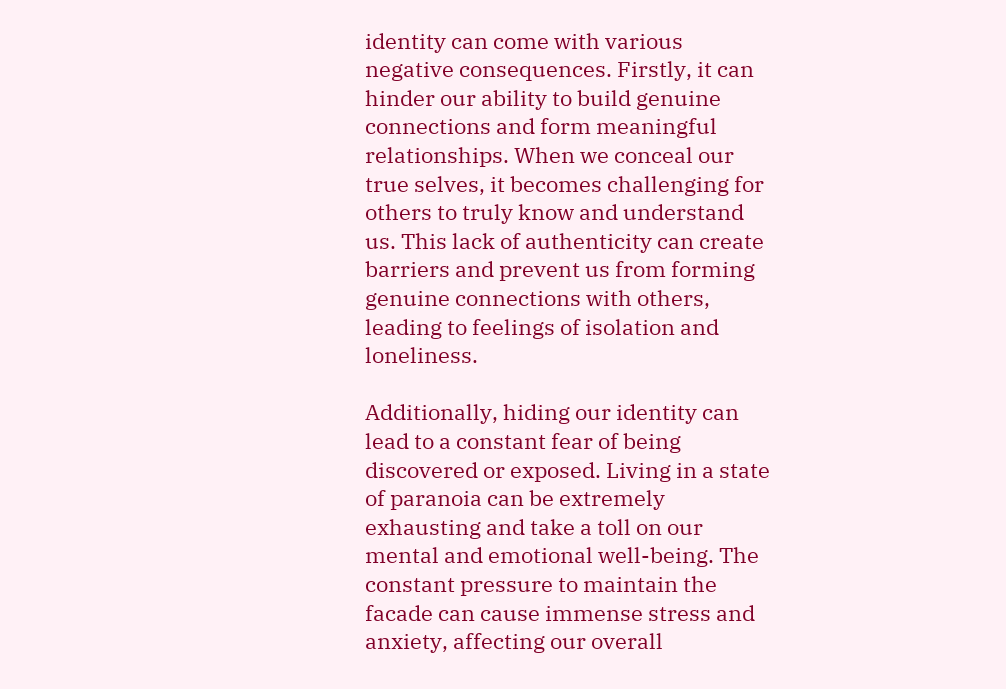identity can come with various negative consequences. Firstly, it can hinder our ability to build genuine connections and form meaningful relationships. When we conceal our true selves, it becomes challenging for others to truly know and understand us. This lack of authenticity can create barriers and prevent us from forming genuine connections with others, leading to feelings of isolation and loneliness.

Additionally, hiding our identity can lead to a constant fear of being discovered or exposed. Living in a state of paranoia can be extremely exhausting and take a toll on our mental and emotional well-being. The constant pressure to maintain the facade can cause immense stress and anxiety, affecting our overall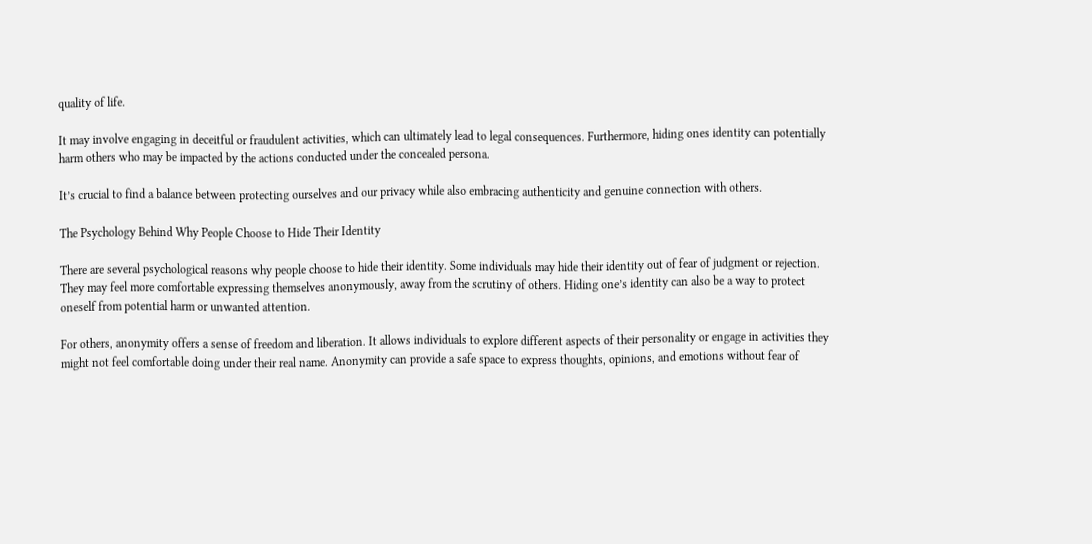quality of life.

It may involve engaging in deceitful or fraudulent activities, which can ultimately lead to legal consequences. Furthermore, hiding ones identity can potentially harm others who may be impacted by the actions conducted under the concealed persona.

It’s crucial to find a balance between protecting ourselves and our privacy while also embracing authenticity and genuine connection with others.

The Psychology Behind Why People Choose to Hide Their Identity

There are several psychological reasons why people choose to hide their identity. Some individuals may hide their identity out of fear of judgment or rejection. They may feel more comfortable expressing themselves anonymously, away from the scrutiny of others. Hiding one’s identity can also be a way to protect oneself from potential harm or unwanted attention.

For others, anonymity offers a sense of freedom and liberation. It allows individuals to explore different aspects of their personality or engage in activities they might not feel comfortable doing under their real name. Anonymity can provide a safe space to express thoughts, opinions, and emotions without fear of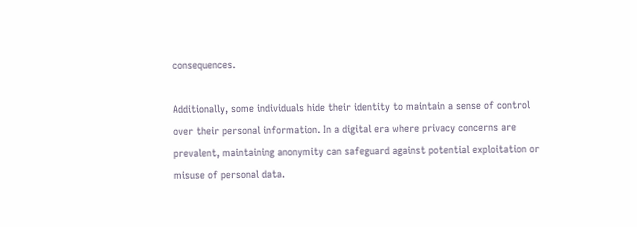consequences.

Additionally, some individuals hide their identity to maintain a sense of control over their personal information. In a digital era where privacy concerns are prevalent, maintaining anonymity can safeguard against potential exploitation or misuse of personal data.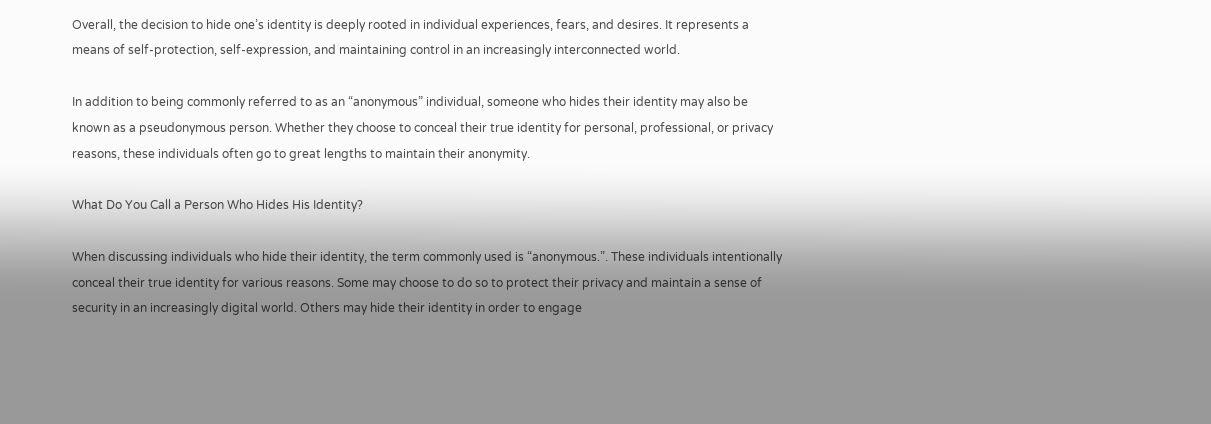Overall, the decision to hide one’s identity is deeply rooted in individual experiences, fears, and desires. It represents a means of self-protection, self-expression, and maintaining control in an increasingly interconnected world.

In addition to being commonly referred to as an “anonymous” individual, someone who hides their identity may also be known as a pseudonymous person. Whether they choose to conceal their true identity for personal, professional, or privacy reasons, these individuals often go to great lengths to maintain their anonymity.

What Do You Call a Person Who Hides His Identity?

When discussing individuals who hide their identity, the term commonly used is “anonymous.”. These individuals intentionally conceal their true identity for various reasons. Some may choose to do so to protect their privacy and maintain a sense of security in an increasingly digital world. Others may hide their identity in order to engage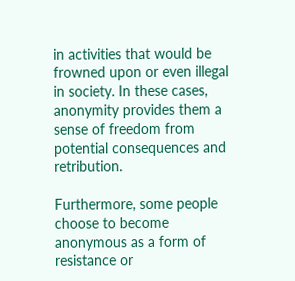in activities that would be frowned upon or even illegal in society. In these cases, anonymity provides them a sense of freedom from potential consequences and retribution.

Furthermore, some people choose to become anonymous as a form of resistance or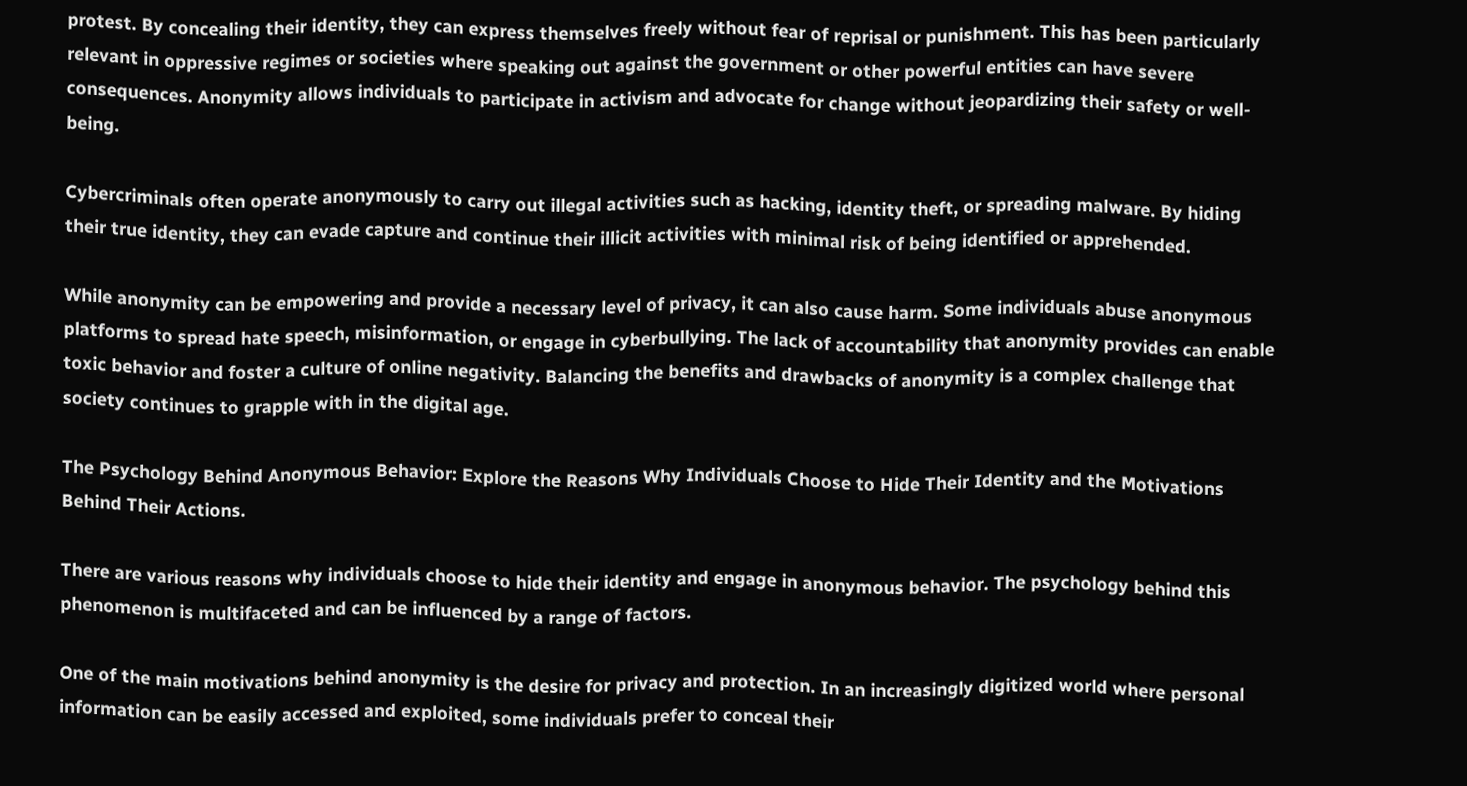protest. By concealing their identity, they can express themselves freely without fear of reprisal or punishment. This has been particularly relevant in oppressive regimes or societies where speaking out against the government or other powerful entities can have severe consequences. Anonymity allows individuals to participate in activism and advocate for change without jeopardizing their safety or well-being.

Cybercriminals often operate anonymously to carry out illegal activities such as hacking, identity theft, or spreading malware. By hiding their true identity, they can evade capture and continue their illicit activities with minimal risk of being identified or apprehended.

While anonymity can be empowering and provide a necessary level of privacy, it can also cause harm. Some individuals abuse anonymous platforms to spread hate speech, misinformation, or engage in cyberbullying. The lack of accountability that anonymity provides can enable toxic behavior and foster a culture of online negativity. Balancing the benefits and drawbacks of anonymity is a complex challenge that society continues to grapple with in the digital age.

The Psychology Behind Anonymous Behavior: Explore the Reasons Why Individuals Choose to Hide Their Identity and the Motivations Behind Their Actions.

There are various reasons why individuals choose to hide their identity and engage in anonymous behavior. The psychology behind this phenomenon is multifaceted and can be influenced by a range of factors.

One of the main motivations behind anonymity is the desire for privacy and protection. In an increasingly digitized world where personal information can be easily accessed and exploited, some individuals prefer to conceal their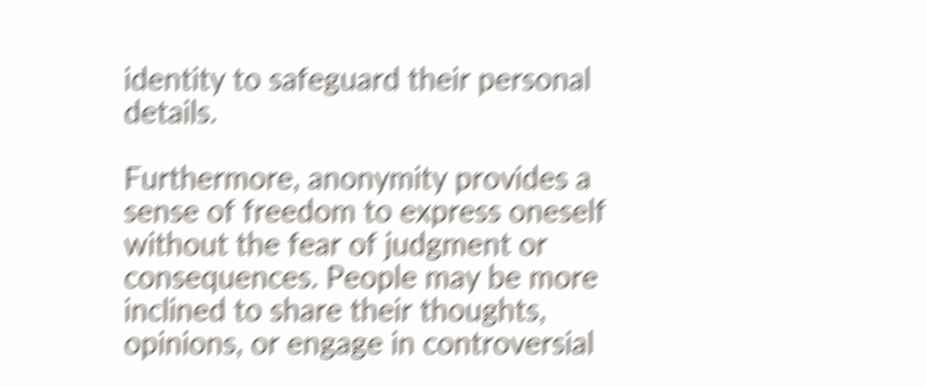identity to safeguard their personal details.

Furthermore, anonymity provides a sense of freedom to express oneself without the fear of judgment or consequences. People may be more inclined to share their thoughts, opinions, or engage in controversial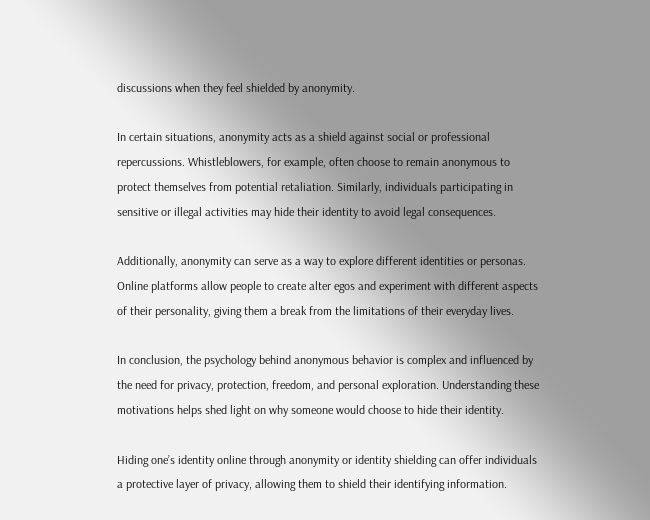discussions when they feel shielded by anonymity.

In certain situations, anonymity acts as a shield against social or professional repercussions. Whistleblowers, for example, often choose to remain anonymous to protect themselves from potential retaliation. Similarly, individuals participating in sensitive or illegal activities may hide their identity to avoid legal consequences.

Additionally, anonymity can serve as a way to explore different identities or personas. Online platforms allow people to create alter egos and experiment with different aspects of their personality, giving them a break from the limitations of their everyday lives.

In conclusion, the psychology behind anonymous behavior is complex and influenced by the need for privacy, protection, freedom, and personal exploration. Understanding these motivations helps shed light on why someone would choose to hide their identity.

Hiding one’s identity online through anonymity or identity shielding can offer individuals a protective layer of privacy, allowing them to shield their identifying information.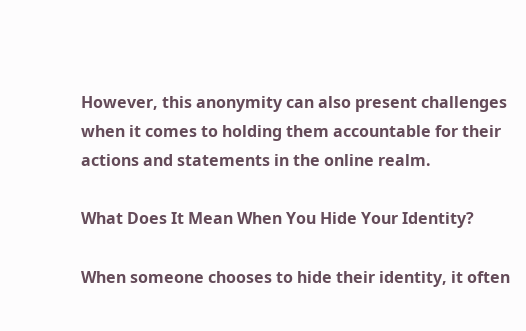However, this anonymity can also present challenges when it comes to holding them accountable for their actions and statements in the online realm.

What Does It Mean When You Hide Your Identity?

When someone chooses to hide their identity, it often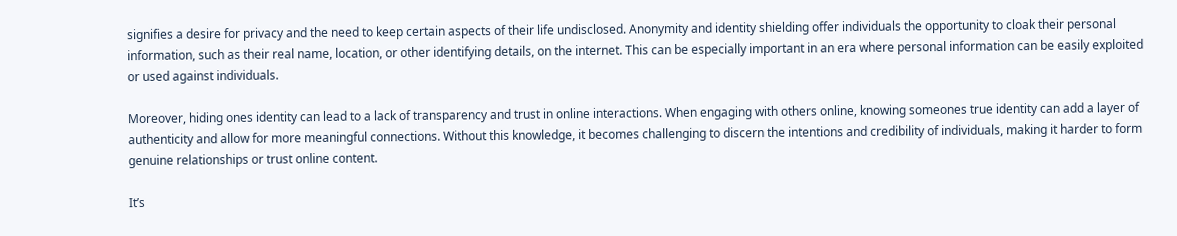signifies a desire for privacy and the need to keep certain aspects of their life undisclosed. Anonymity and identity shielding offer individuals the opportunity to cloak their personal information, such as their real name, location, or other identifying details, on the internet. This can be especially important in an era where personal information can be easily exploited or used against individuals.

Moreover, hiding ones identity can lead to a lack of transparency and trust in online interactions. When engaging with others online, knowing someones true identity can add a layer of authenticity and allow for more meaningful connections. Without this knowledge, it becomes challenging to discern the intentions and credibility of individuals, making it harder to form genuine relationships or trust online content.

It’s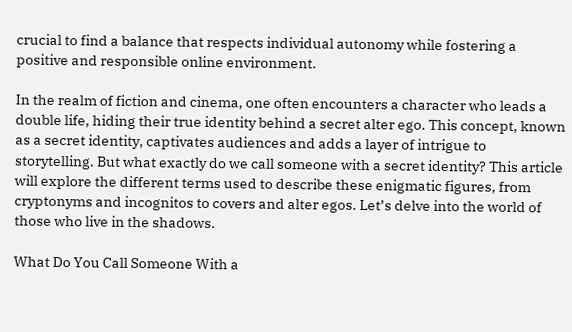crucial to find a balance that respects individual autonomy while fostering a positive and responsible online environment.

In the realm of fiction and cinema, one often encounters a character who leads a double life, hiding their true identity behind a secret alter ego. This concept, known as a secret identity, captivates audiences and adds a layer of intrigue to storytelling. But what exactly do we call someone with a secret identity? This article will explore the different terms used to describe these enigmatic figures, from cryptonyms and incognitos to covers and alter egos. Let’s delve into the world of those who live in the shadows.

What Do You Call Someone With a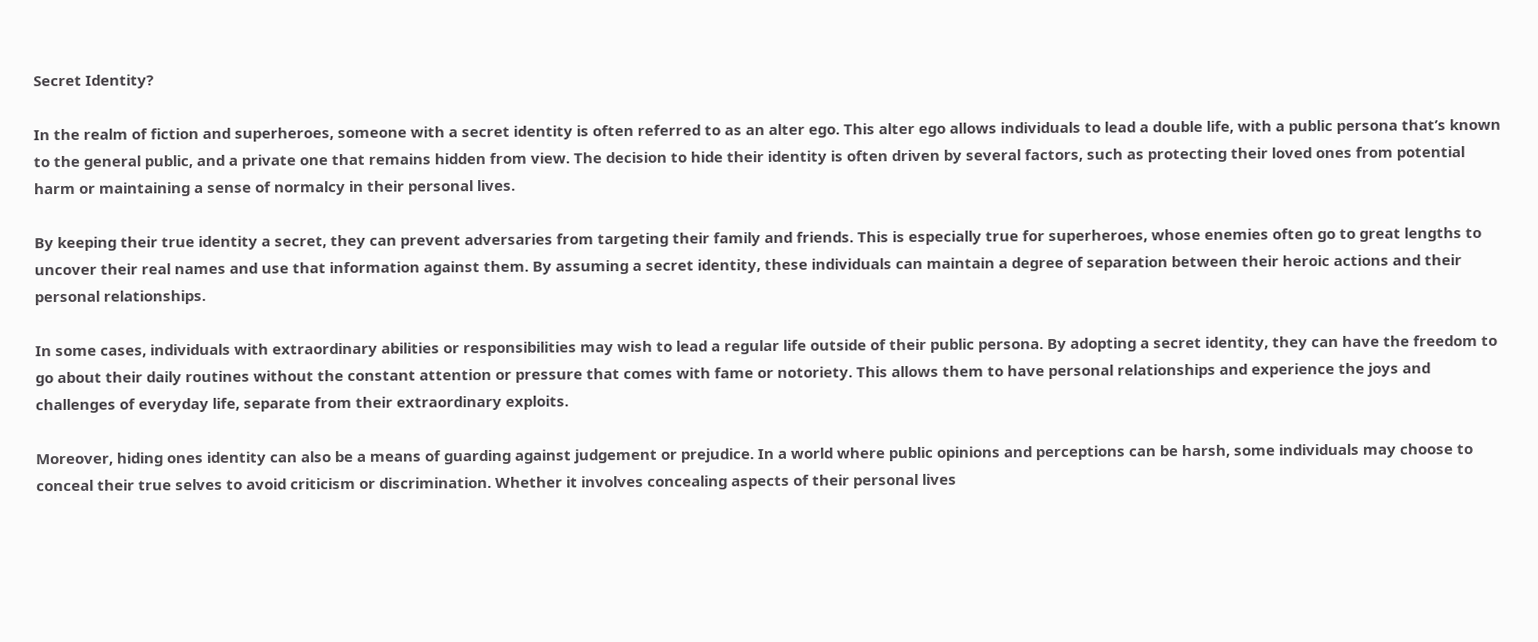Secret Identity?

In the realm of fiction and superheroes, someone with a secret identity is often referred to as an alter ego. This alter ego allows individuals to lead a double life, with a public persona that’s known to the general public, and a private one that remains hidden from view. The decision to hide their identity is often driven by several factors, such as protecting their loved ones from potential harm or maintaining a sense of normalcy in their personal lives.

By keeping their true identity a secret, they can prevent adversaries from targeting their family and friends. This is especially true for superheroes, whose enemies often go to great lengths to uncover their real names and use that information against them. By assuming a secret identity, these individuals can maintain a degree of separation between their heroic actions and their personal relationships.

In some cases, individuals with extraordinary abilities or responsibilities may wish to lead a regular life outside of their public persona. By adopting a secret identity, they can have the freedom to go about their daily routines without the constant attention or pressure that comes with fame or notoriety. This allows them to have personal relationships and experience the joys and challenges of everyday life, separate from their extraordinary exploits.

Moreover, hiding ones identity can also be a means of guarding against judgement or prejudice. In a world where public opinions and perceptions can be harsh, some individuals may choose to conceal their true selves to avoid criticism or discrimination. Whether it involves concealing aspects of their personal lives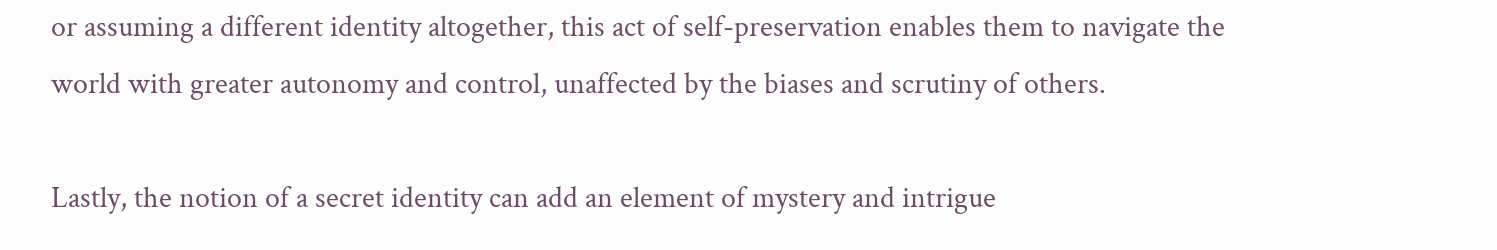or assuming a different identity altogether, this act of self-preservation enables them to navigate the world with greater autonomy and control, unaffected by the biases and scrutiny of others.

Lastly, the notion of a secret identity can add an element of mystery and intrigue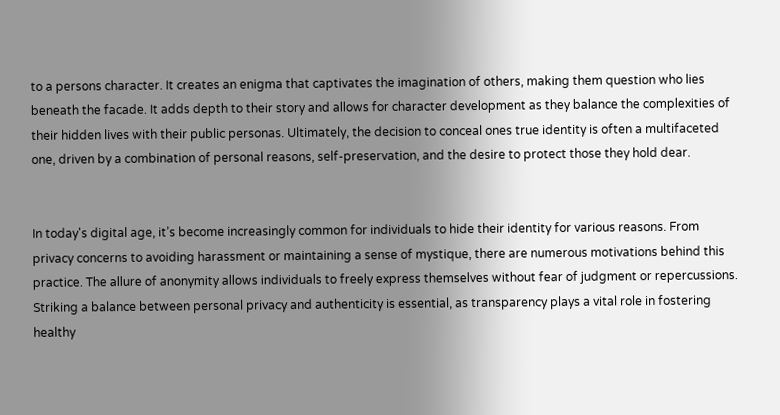to a persons character. It creates an enigma that captivates the imagination of others, making them question who lies beneath the facade. It adds depth to their story and allows for character development as they balance the complexities of their hidden lives with their public personas. Ultimately, the decision to conceal ones true identity is often a multifaceted one, driven by a combination of personal reasons, self-preservation, and the desire to protect those they hold dear.


In today's digital age, it’s become increasingly common for individuals to hide their identity for various reasons. From privacy concerns to avoiding harassment or maintaining a sense of mystique, there are numerous motivations behind this practice. The allure of anonymity allows individuals to freely express themselves without fear of judgment or repercussions. Striking a balance between personal privacy and authenticity is essential, as transparency plays a vital role in fostering healthy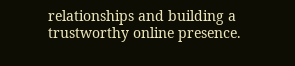relationships and building a trustworthy online presence.